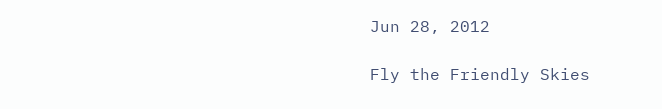Jun 28, 2012

Fly the Friendly Skies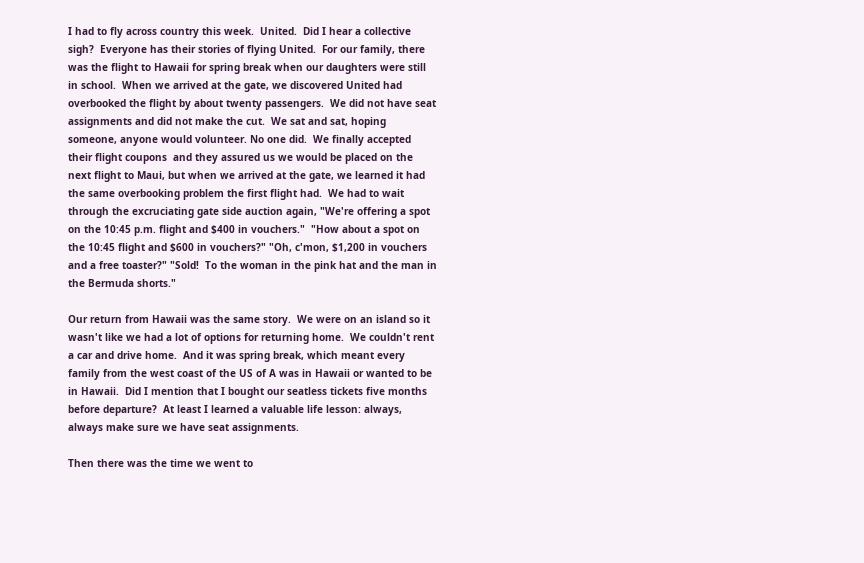I had to fly across country this week.  United.  Did I hear a collective sigh?  Everyone has their stories of flying United.  For our family, there was the flight to Hawaii for spring break when our daughters were still in school.  When we arrived at the gate, we discovered United had overbooked the flight by about twenty passengers.  We did not have seat assignments and did not make the cut.  We sat and sat, hoping someone, anyone would volunteer. No one did.  We finally accepted their flight coupons  and they assured us we would be placed on the next flight to Maui, but when we arrived at the gate, we learned it had the same overbooking problem the first flight had.  We had to wait through the excruciating gate side auction again, "We're offering a spot on the 10:45 p.m. flight and $400 in vouchers."  "How about a spot on the 10:45 flight and $600 in vouchers?" "Oh, c'mon, $1,200 in vouchers and a free toaster?" "Sold!  To the woman in the pink hat and the man in the Bermuda shorts."

Our return from Hawaii was the same story.  We were on an island so it wasn't like we had a lot of options for returning home.  We couldn't rent a car and drive home.  And it was spring break, which meant every family from the west coast of the US of A was in Hawaii or wanted to be in Hawaii.  Did I mention that I bought our seatless tickets five months before departure?  At least I learned a valuable life lesson: always, always make sure we have seat assignments.

Then there was the time we went to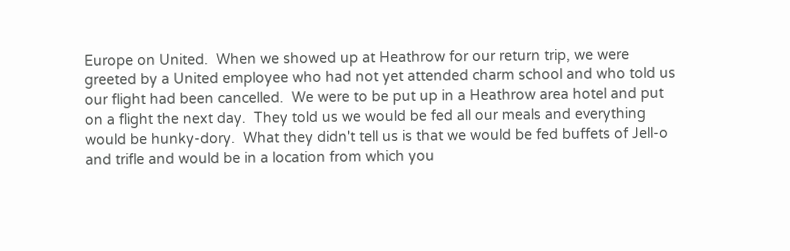Europe on United.  When we showed up at Heathrow for our return trip, we were greeted by a United employee who had not yet attended charm school and who told us our flight had been cancelled.  We were to be put up in a Heathrow area hotel and put on a flight the next day.  They told us we would be fed all our meals and everything would be hunky-dory.  What they didn't tell us is that we would be fed buffets of Jell-o and trifle and would be in a location from which you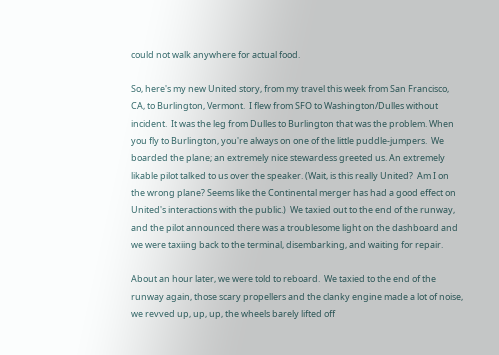could not walk anywhere for actual food.

So, here's my new United story, from my travel this week from San Francisco, CA, to Burlington, Vermont.  I flew from SFO to Washington/Dulles without incident.  It was the leg from Dulles to Burlington that was the problem. When you fly to Burlington, you're always on one of the little puddle-jumpers.  We boarded the plane; an extremely nice stewardess greeted us. An extremely likable pilot talked to us over the speaker. (Wait, is this really United?  Am I on the wrong plane? Seems like the Continental merger has had a good effect on United's interactions with the public.)  We taxied out to the end of the runway, and the pilot announced there was a troublesome light on the dashboard and we were taxiing back to the terminal, disembarking, and waiting for repair.

About an hour later, we were told to reboard.  We taxied to the end of the runway again, those scary propellers and the clanky engine made a lot of noise, we revved up, up, up, the wheels barely lifted off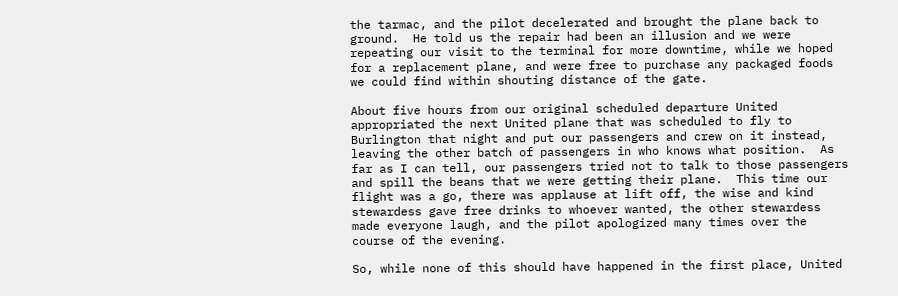the tarmac, and the pilot decelerated and brought the plane back to ground.  He told us the repair had been an illusion and we were repeating our visit to the terminal for more downtime, while we hoped for a replacement plane, and were free to purchase any packaged foods we could find within shouting distance of the gate.

About five hours from our original scheduled departure United appropriated the next United plane that was scheduled to fly to Burlington that night and put our passengers and crew on it instead, leaving the other batch of passengers in who knows what position.  As far as I can tell, our passengers tried not to talk to those passengers and spill the beans that we were getting their plane.  This time our flight was a go, there was applause at lift off, the wise and kind stewardess gave free drinks to whoever wanted, the other stewardess made everyone laugh, and the pilot apologized many times over the course of the evening.

So, while none of this should have happened in the first place, United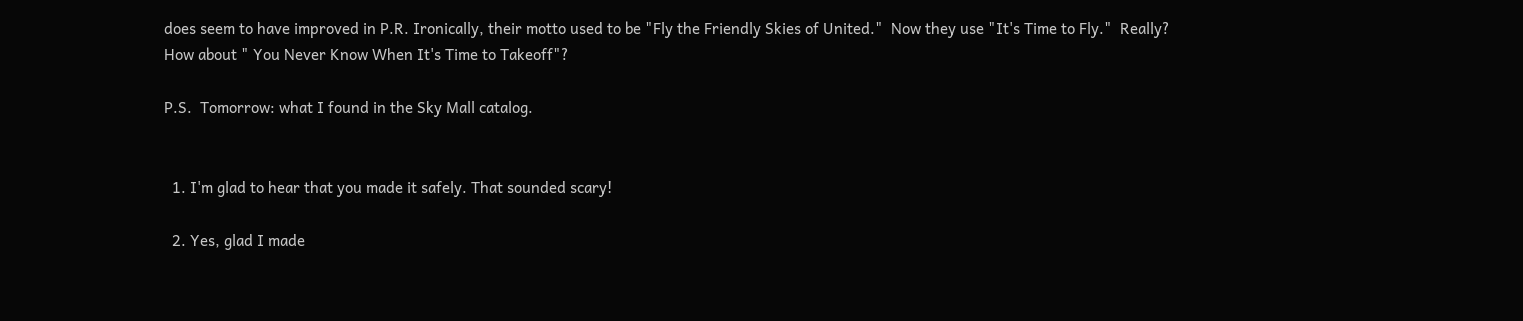does seem to have improved in P.R. Ironically, their motto used to be "Fly the Friendly Skies of United."  Now they use "It's Time to Fly."  Really?  How about " You Never Know When It's Time to Takeoff"?

P.S.  Tomorrow: what I found in the Sky Mall catalog.


  1. I'm glad to hear that you made it safely. That sounded scary!

  2. Yes, glad I made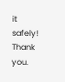it safely! Thank you.